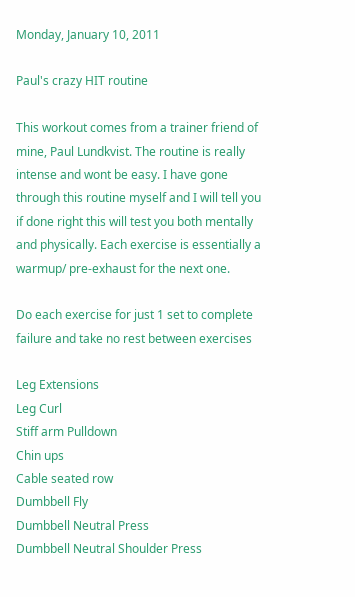Monday, January 10, 2011

Paul's crazy HIT routine

This workout comes from a trainer friend of mine, Paul Lundkvist. The routine is really intense and wont be easy. I have gone through this routine myself and I will tell you if done right this will test you both mentally and physically. Each exercise is essentially a warmup/ pre-exhaust for the next one.

Do each exercise for just 1 set to complete failure and take no rest between exercises

Leg Extensions
Leg Curl
Stiff arm Pulldown
Chin ups
Cable seated row
Dumbbell Fly
Dumbbell Neutral Press
Dumbbell Neutral Shoulder Press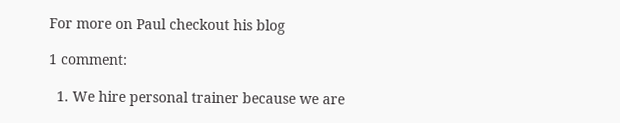For more on Paul checkout his blog

1 comment:

  1. We hire personal trainer because we are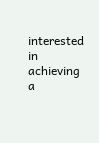interested in achieving a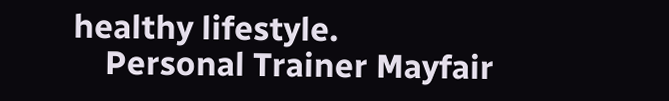healthy lifestyle.
    Personal Trainer Mayfair